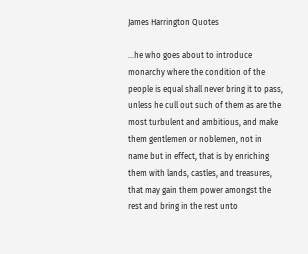James Harrington Quotes

…he who goes about to introduce monarchy where the condition of the people is equal shall never bring it to pass, unless he cull out such of them as are the most turbulent and ambitious, and make them gentlemen or noblemen, not in name but in effect, that is by enriching them with lands, castles, and treasures, that may gain them power amongst the rest and bring in the rest unto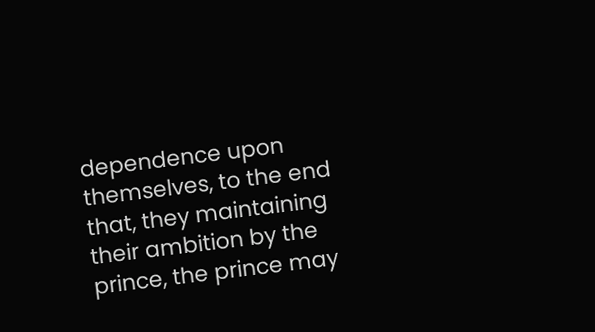dependence upon themselves, to the end that, they maintaining their ambition by the prince, the prince may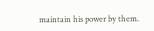maintain his power by them.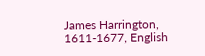James Harrington, 1611-1677, English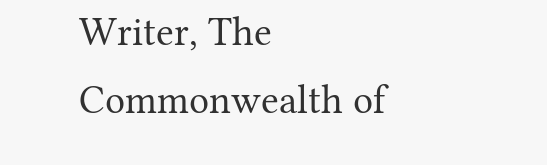Writer, The Commonwealth of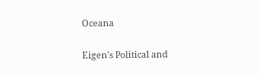Oceana

Eigen's Political and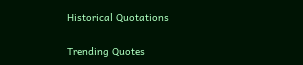Historical Quotations

Trending Quotes